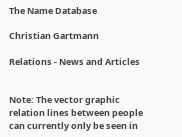The Name Database

Christian Gartmann

Relations - News and Articles


Note: The vector graphic relation lines between people can currently only be seen in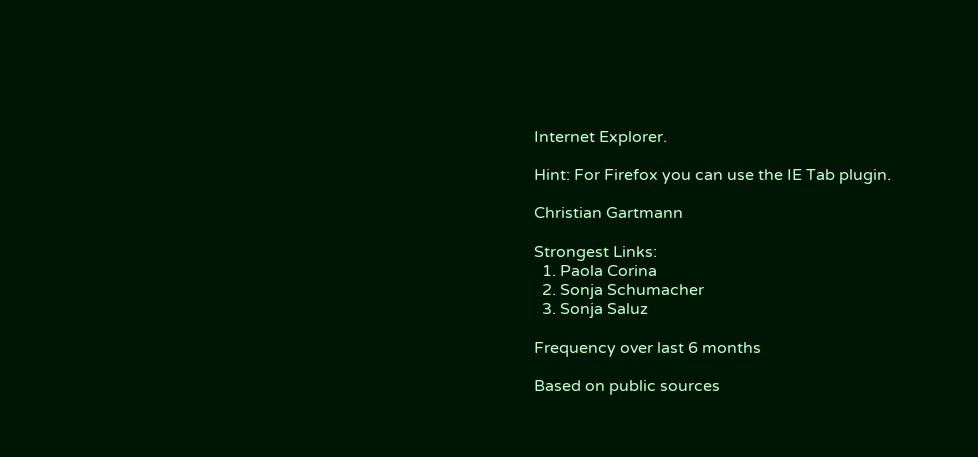Internet Explorer.

Hint: For Firefox you can use the IE Tab plugin.

Christian Gartmann

Strongest Links:
  1. Paola Corina
  2. Sonja Schumacher
  3. Sonja Saluz

Frequency over last 6 months

Based on public sources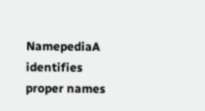NamepediaA identifies proper names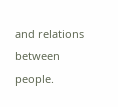and relations between people.